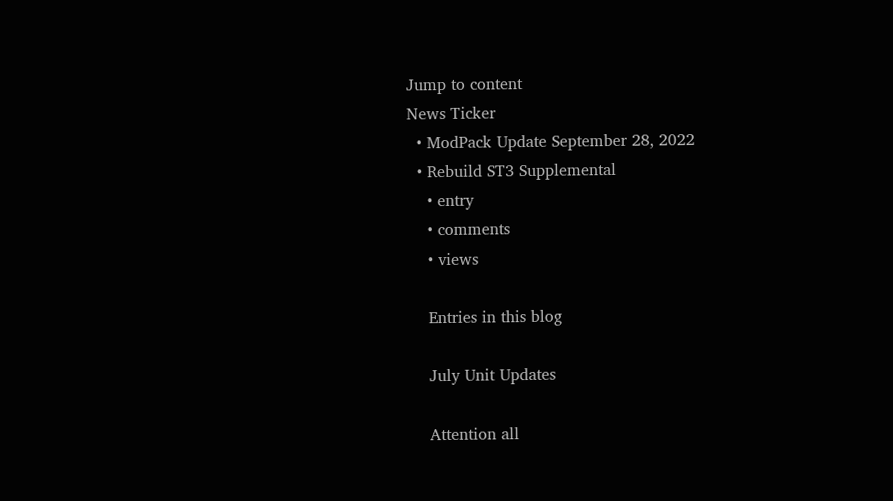Jump to content
News Ticker
  • ModPack Update September 28, 2022
  • Rebuild ST3 Supplemental
    • entry
    • comments
    • views

    Entries in this blog

    July Unit Updates

    Attention all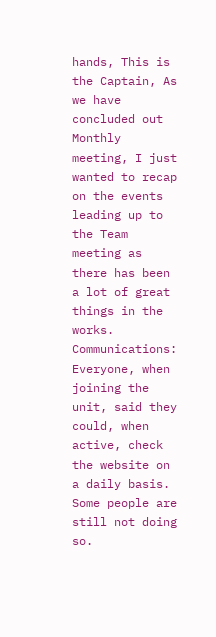hands, This is the Captain, As we have concluded out Monthly meeting, I just wanted to recap on the events leading up to the Team meeting as there has been a lot of great things in the works. Communications: Everyone, when joining the unit, said they could, when active, check the website on a daily basis.  Some people are still not doing so.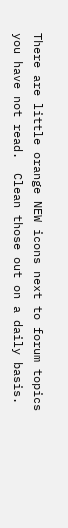There are little orange NEW icons next to forum topics you have not read.  Clean those out on a daily basis.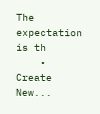The expectation is th
    • Create New...